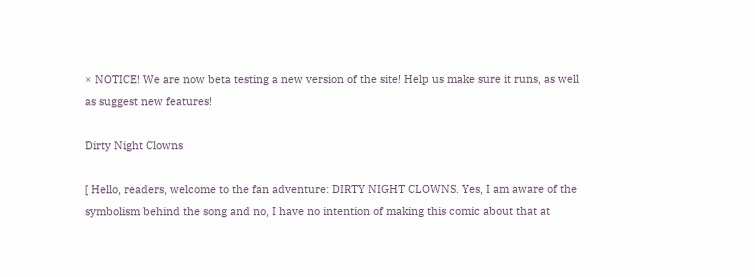× NOTICE! We are now beta testing a new version of the site! Help us make sure it runs, as well as suggest new features!

Dirty Night Clowns

[ Hello, readers, welcome to the fan adventure: DIRTY NIGHT CLOWNS. Yes, I am aware of the symbolism behind the song and no, I have no intention of making this comic about that at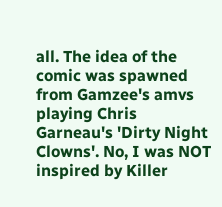all. The idea of the comic was spawned from Gamzee's amvs playing Chris Garneau's 'Dirty Night Clowns'. No, I was NOT inspired by Killer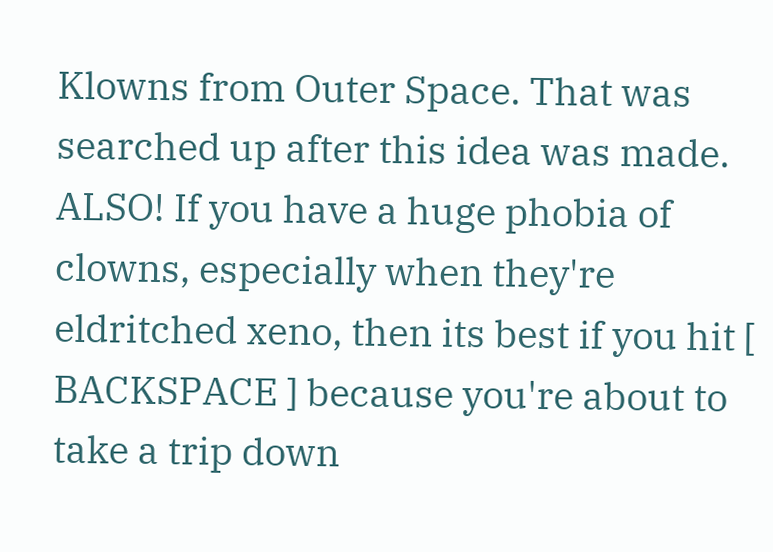Klowns from Outer Space. That was searched up after this idea was made. ALSO! If you have a huge phobia of clowns, especially when they're eldritched xeno, then its best if you hit [ BACKSPACE ] because you're about to take a trip down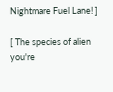Nightmare Fuel Lane! ]

[ The species of alien you're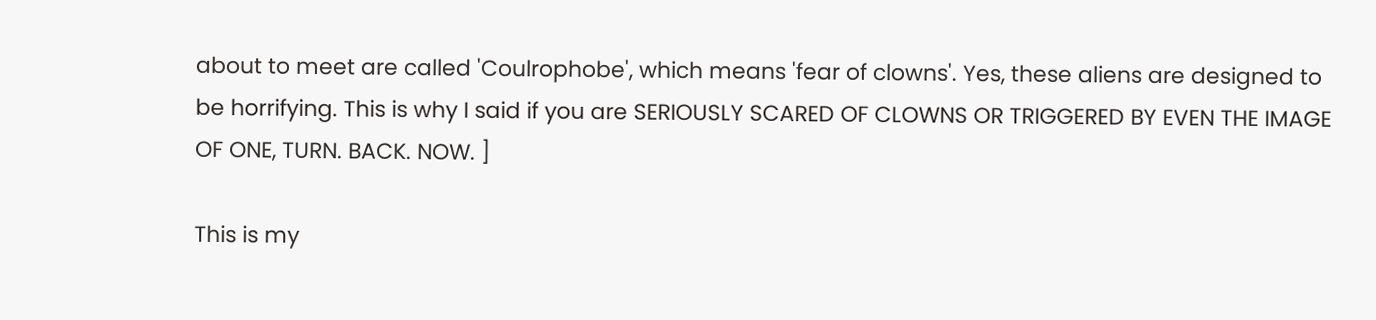about to meet are called 'Coulrophobe', which means 'fear of clowns'. Yes, these aliens are designed to be horrifying. This is why I said if you are SERIOUSLY SCARED OF CLOWNS OR TRIGGERED BY EVEN THE IMAGE OF ONE, TURN. BACK. NOW. ]

This is my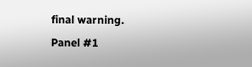final warning.
Panel #1